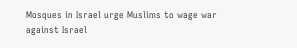Mosques in Israel urge Muslims to wage war against Israel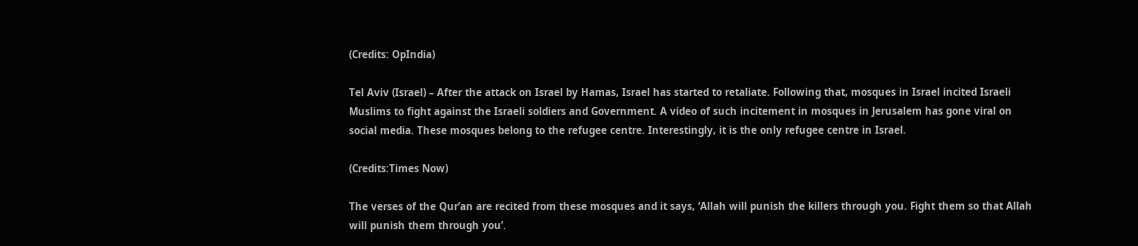(Credits: OpIndia)

Tel Aviv (Israel) – After the attack on Israel by Hamas, Israel has started to retaliate. Following that, mosques in Israel incited Israeli Muslims to fight against the Israeli soldiers and Government. A video of such incitement in mosques in Jerusalem has gone viral on social media. These mosques belong to the refugee centre. Interestingly, it is the only refugee centre in Israel.

(Credits:Times Now)

The verses of the Qur’an are recited from these mosques and it says, ‘Allah will punish the killers through you. Fight them so that Allah will punish them through you’.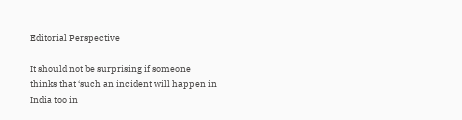Editorial Perspective

It should not be surprising if someone thinks that ‘such an incident will happen in India too in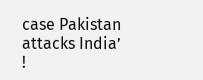case Pakistan attacks India’ !